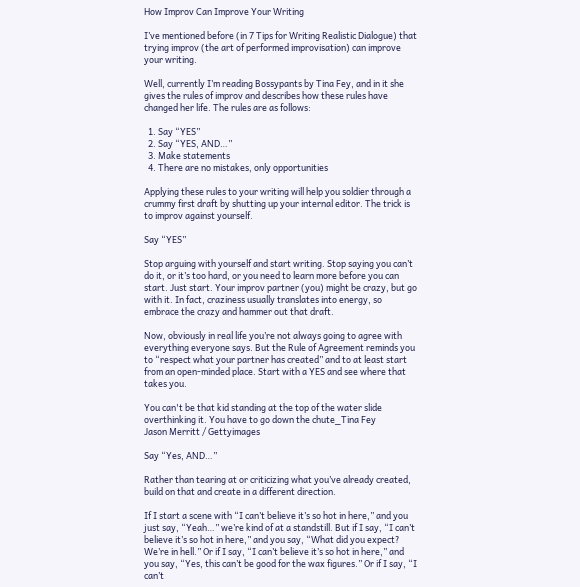How Improv Can Improve Your Writing

I’ve mentioned before (in 7 Tips for Writing Realistic Dialogue) that trying improv (the art of performed improvisation) can improve your writing.

Well, currently I’m reading Bossypants by Tina Fey, and in it she gives the rules of improv and describes how these rules have changed her life. The rules are as follows:

  1. Say “YES”
  2. Say “YES, AND…”
  3. Make statements
  4. There are no mistakes, only opportunities

Applying these rules to your writing will help you soldier through a crummy first draft by shutting up your internal editor. The trick is to improv against yourself.

Say “YES”

Stop arguing with yourself and start writing. Stop saying you can’t do it, or it’s too hard, or you need to learn more before you can start. Just start. Your improv partner (you) might be crazy, but go with it. In fact, craziness usually translates into energy, so embrace the crazy and hammer out that draft.

Now, obviously in real life you’re not always going to agree with everything everyone says. But the Rule of Agreement reminds you to “respect what your partner has created” and to at least start from an open-minded place. Start with a YES and see where that takes you.

You can't be that kid standing at the top of the water slide overthinking it. You have to go down the chute_Tina Fey
Jason Merritt / Gettyimages

Say “Yes, AND…”

Rather than tearing at or criticizing what you’ve already created, build on that and create in a different direction.

If I start a scene with “I can’t believe it’s so hot in here,” and you just say, “Yeah…” we’re kind of at a standstill. But if I say, “I can’t believe it’s so hot in here,” and you say, “What did you expect? We’re in hell.” Or if I say, “I can’t believe it’s so hot in here,” and you say, “Yes, this can’t be good for the wax figures.” Or if I say, “I can’t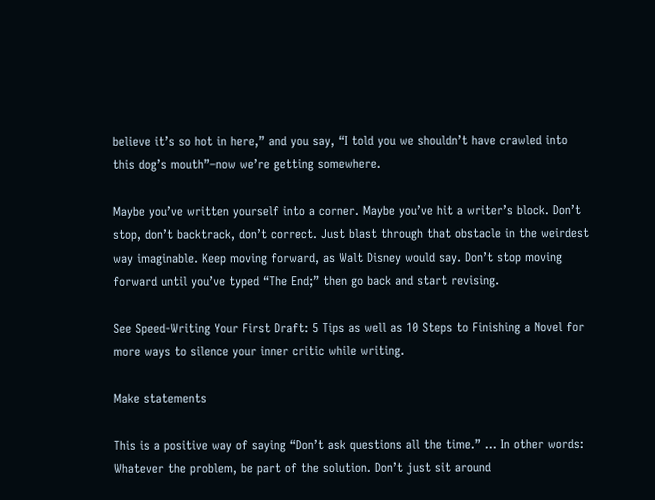believe it’s so hot in here,” and you say, “I told you we shouldn’t have crawled into this dog’s mouth”–now we’re getting somewhere.

Maybe you’ve written yourself into a corner. Maybe you’ve hit a writer’s block. Don’t stop, don’t backtrack, don’t correct. Just blast through that obstacle in the weirdest way imaginable. Keep moving forward, as Walt Disney would say. Don’t stop moving forward until you’ve typed “The End;” then go back and start revising.

See Speed-Writing Your First Draft: 5 Tips as well as 10 Steps to Finishing a Novel for more ways to silence your inner critic while writing.

Make statements

This is a positive way of saying “Don’t ask questions all the time.” … In other words: Whatever the problem, be part of the solution. Don’t just sit around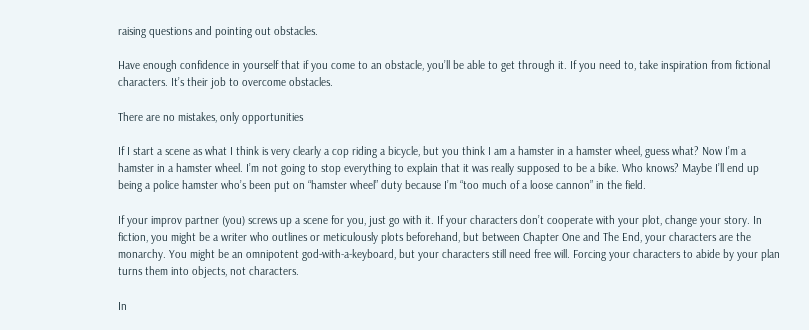raising questions and pointing out obstacles.

Have enough confidence in yourself that if you come to an obstacle, you’ll be able to get through it. If you need to, take inspiration from fictional characters. It’s their job to overcome obstacles.

There are no mistakes, only opportunities

If I start a scene as what I think is very clearly a cop riding a bicycle, but you think I am a hamster in a hamster wheel, guess what? Now I’m a hamster in a hamster wheel. I’m not going to stop everything to explain that it was really supposed to be a bike. Who knows? Maybe I’ll end up being a police hamster who’s been put on “hamster wheel” duty because I’m “too much of a loose cannon” in the field.

If your improv partner (you) screws up a scene for you, just go with it. If your characters don’t cooperate with your plot, change your story. In fiction, you might be a writer who outlines or meticulously plots beforehand, but between Chapter One and The End, your characters are the monarchy. You might be an omnipotent god-with-a-keyboard, but your characters still need free will. Forcing your characters to abide by your plan turns them into objects, not characters.

In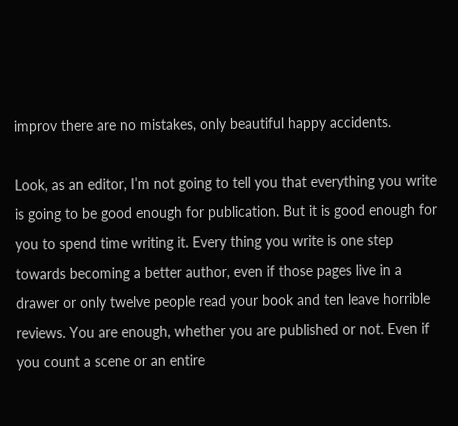improv there are no mistakes, only beautiful happy accidents.

Look, as an editor, I’m not going to tell you that everything you write is going to be good enough for publication. But it is good enough for you to spend time writing it. Every thing you write is one step towards becoming a better author, even if those pages live in a drawer or only twelve people read your book and ten leave horrible reviews. You are enough, whether you are published or not. Even if you count a scene or an entire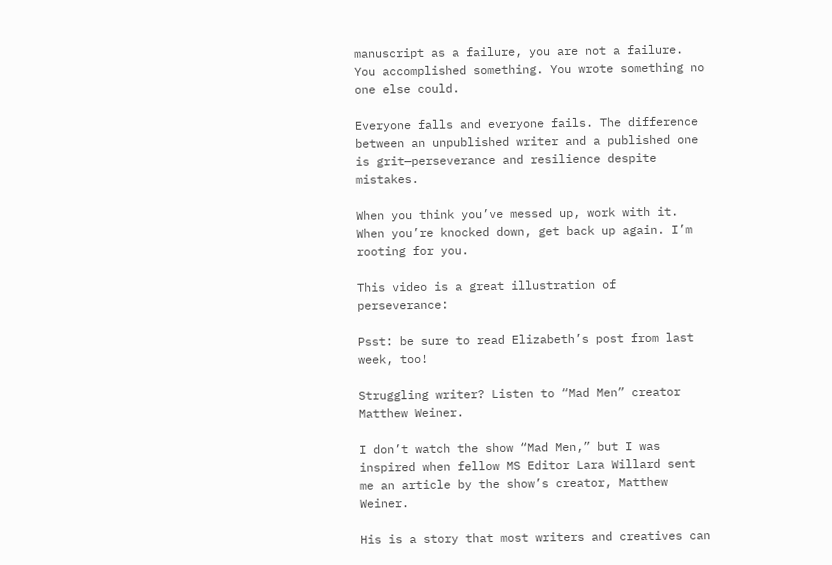manuscript as a failure, you are not a failure. You accomplished something. You wrote something no one else could.

Everyone falls and everyone fails. The difference between an unpublished writer and a published one is grit—perseverance and resilience despite mistakes.

When you think you’ve messed up, work with it. When you’re knocked down, get back up again. I’m rooting for you.

This video is a great illustration of perseverance:

Psst: be sure to read Elizabeth’s post from last week, too!

Struggling writer? Listen to “Mad Men” creator Matthew Weiner.

I don’t watch the show “Mad Men,” but I was inspired when fellow MS Editor Lara Willard sent me an article by the show’s creator, Matthew Weiner.

His is a story that most writers and creatives can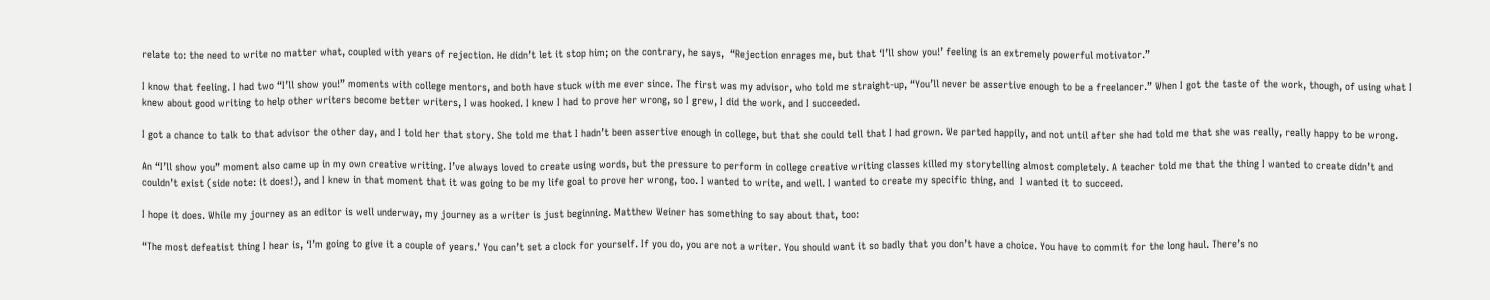relate to: the need to write no matter what, coupled with years of rejection. He didn’t let it stop him; on the contrary, he says,  “Rejection enrages me, but that ‘I’ll show you!’ feeling is an extremely powerful motivator.”

I know that feeling. I had two “I’ll show you!” moments with college mentors, and both have stuck with me ever since. The first was my advisor, who told me straight-up, “You’ll never be assertive enough to be a freelancer.” When I got the taste of the work, though, of using what I knew about good writing to help other writers become better writers, I was hooked. I knew I had to prove her wrong, so I grew, I did the work, and I succeeded.

I got a chance to talk to that advisor the other day, and I told her that story. She told me that I hadn’t been assertive enough in college, but that she could tell that I had grown. We parted happily, and not until after she had told me that she was really, really happy to be wrong.

An “I’ll show you” moment also came up in my own creative writing. I’ve always loved to create using words, but the pressure to perform in college creative writing classes killed my storytelling almost completely. A teacher told me that the thing I wanted to create didn’t and couldn’t exist (side note: it does!), and I knew in that moment that it was going to be my life goal to prove her wrong, too. I wanted to write, and well. I wanted to create my specific thing, and  I wanted it to succeed.

I hope it does. While my journey as an editor is well underway, my journey as a writer is just beginning. Matthew Weiner has something to say about that, too:

“The most defeatist thing I hear is, ‘I’m going to give it a couple of years.’ You can’t set a clock for yourself. If you do, you are not a writer. You should want it so badly that you don’t have a choice. You have to commit for the long haul. There’s no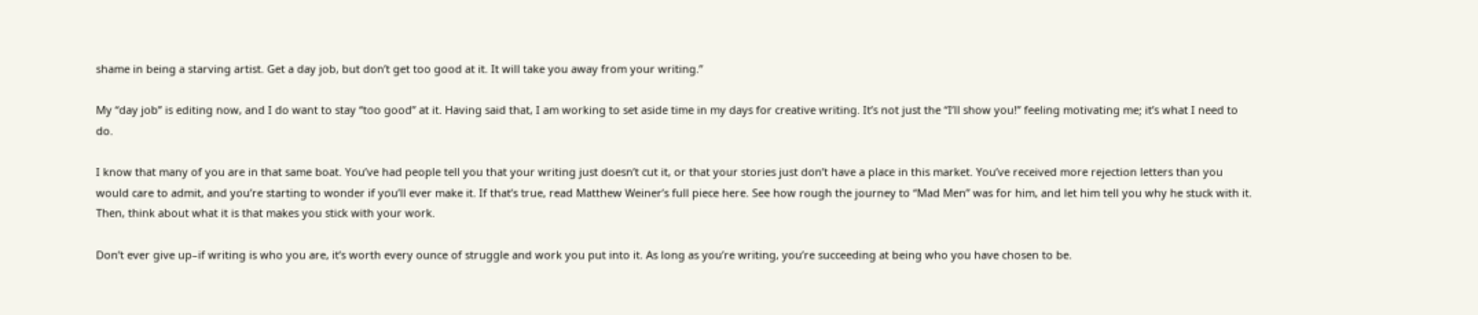shame in being a starving artist. Get a day job, but don’t get too good at it. It will take you away from your writing.”

My “day job” is editing now, and I do want to stay “too good” at it. Having said that, I am working to set aside time in my days for creative writing. It’s not just the “I’ll show you!” feeling motivating me; it’s what I need to do.

I know that many of you are in that same boat. You’ve had people tell you that your writing just doesn’t cut it, or that your stories just don’t have a place in this market. You’ve received more rejection letters than you would care to admit, and you’re starting to wonder if you’ll ever make it. If that’s true, read Matthew Weiner’s full piece here. See how rough the journey to “Mad Men” was for him, and let him tell you why he stuck with it. Then, think about what it is that makes you stick with your work.

Don’t ever give up–if writing is who you are, it’s worth every ounce of struggle and work you put into it. As long as you’re writing, you’re succeeding at being who you have chosen to be.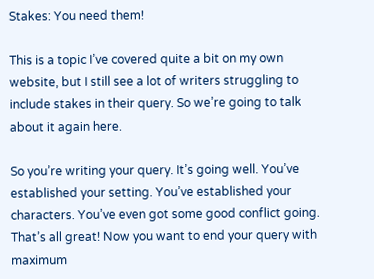Stakes: You need them!

This is a topic I’ve covered quite a bit on my own website, but I still see a lot of writers struggling to include stakes in their query. So we’re going to talk about it again here.

So you’re writing your query. It’s going well. You’ve established your setting. You’ve established your characters. You’ve even got some good conflict going. That’s all great! Now you want to end your query with maximum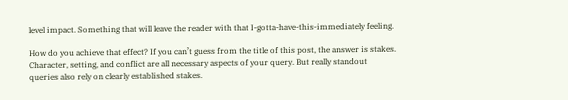level impact. Something that will leave the reader with that I-gotta-have-this-immediately feeling.

How do you achieve that effect? If you can’t guess from the title of this post, the answer is stakes. Character, setting, and conflict are all necessary aspects of your query. But really standout queries also rely on clearly established stakes.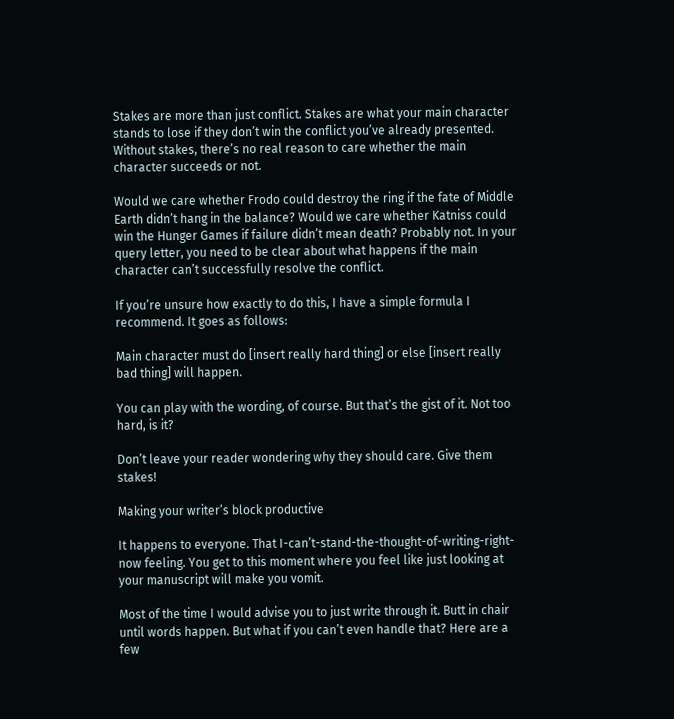Stakes are more than just conflict. Stakes are what your main character stands to lose if they don’t win the conflict you’ve already presented. Without stakes, there’s no real reason to care whether the main character succeeds or not.

Would we care whether Frodo could destroy the ring if the fate of Middle Earth didn’t hang in the balance? Would we care whether Katniss could win the Hunger Games if failure didn’t mean death? Probably not. In your query letter, you need to be clear about what happens if the main character can’t successfully resolve the conflict.

If you’re unsure how exactly to do this, I have a simple formula I recommend. It goes as follows:

Main character must do [insert really hard thing] or else [insert really bad thing] will happen.

You can play with the wording, of course. But that’s the gist of it. Not too hard, is it?

Don’t leave your reader wondering why they should care. Give them stakes!

Making your writer’s block productive

It happens to everyone. That I-can’t-stand-the-thought-of-writing-right-now feeling. You get to this moment where you feel like just looking at your manuscript will make you vomit.

Most of the time I would advise you to just write through it. Butt in chair until words happen. But what if you can’t even handle that? Here are a few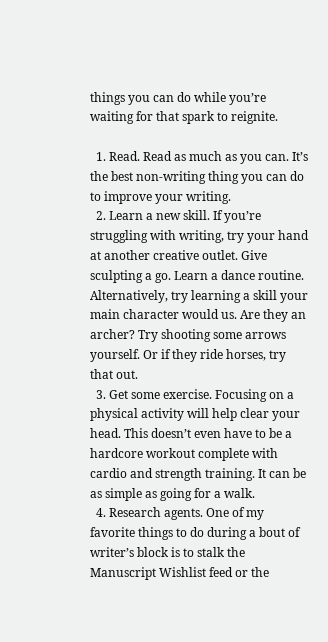things you can do while you’re waiting for that spark to reignite.

  1. Read. Read as much as you can. It’s the best non-writing thing you can do to improve your writing.
  2. Learn a new skill. If you’re struggling with writing, try your hand at another creative outlet. Give sculpting a go. Learn a dance routine. Alternatively, try learning a skill your main character would us. Are they an archer? Try shooting some arrows yourself. Or if they ride horses, try that out.
  3. Get some exercise. Focusing on a physical activity will help clear your head. This doesn’t even have to be a hardcore workout complete with cardio and strength training. It can be as simple as going for a walk.
  4. Research agents. One of my favorite things to do during a bout of writer’s block is to stalk the Manuscript Wishlist feed or the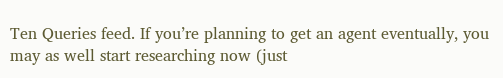Ten Queries feed. If you’re planning to get an agent eventually, you may as well start researching now (just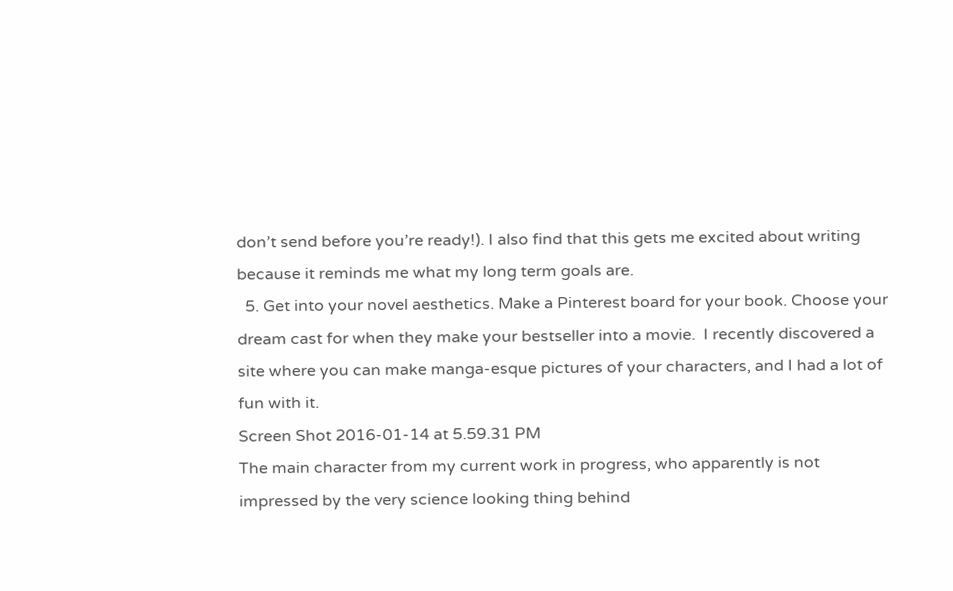don’t send before you’re ready!). I also find that this gets me excited about writing because it reminds me what my long term goals are.
  5. Get into your novel aesthetics. Make a Pinterest board for your book. Choose your dream cast for when they make your bestseller into a movie.  I recently discovered a site where you can make manga-esque pictures of your characters, and I had a lot of fun with it.
Screen Shot 2016-01-14 at 5.59.31 PM
The main character from my current work in progress, who apparently is not impressed by the very science looking thing behind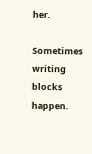her.

Sometimes writing blocks happen.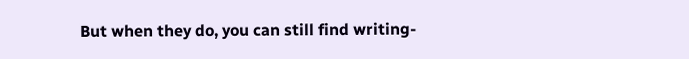But when they do, you can still find writing-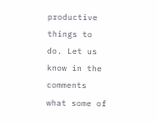productive things to do. Let us know in the comments what some of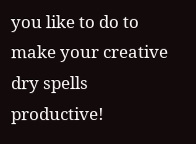you like to do to make your creative dry spells productive!